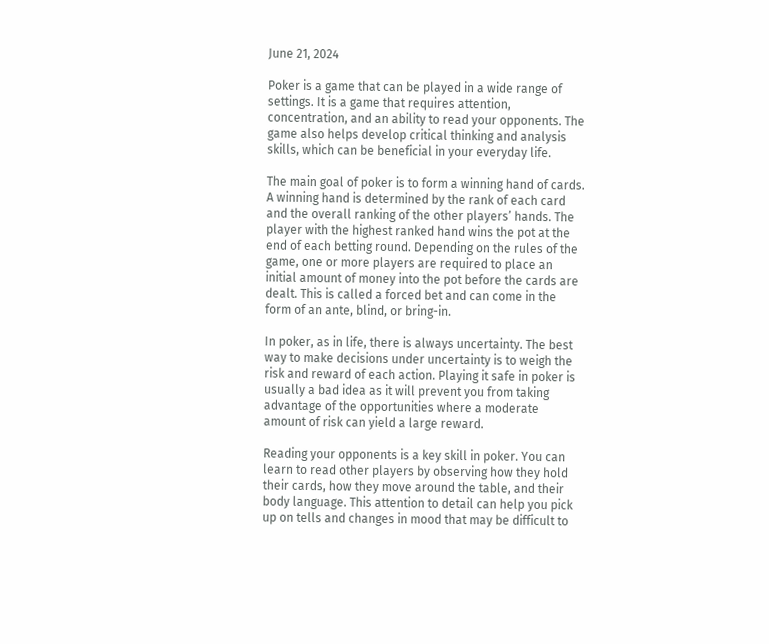June 21, 2024

Poker is a game that can be played in a wide range of settings. It is a game that requires attention, concentration, and an ability to read your opponents. The game also helps develop critical thinking and analysis skills, which can be beneficial in your everyday life.

The main goal of poker is to form a winning hand of cards. A winning hand is determined by the rank of each card and the overall ranking of the other players’ hands. The player with the highest ranked hand wins the pot at the end of each betting round. Depending on the rules of the game, one or more players are required to place an initial amount of money into the pot before the cards are dealt. This is called a forced bet and can come in the form of an ante, blind, or bring-in.

In poker, as in life, there is always uncertainty. The best way to make decisions under uncertainty is to weigh the risk and reward of each action. Playing it safe in poker is usually a bad idea as it will prevent you from taking advantage of the opportunities where a moderate amount of risk can yield a large reward.

Reading your opponents is a key skill in poker. You can learn to read other players by observing how they hold their cards, how they move around the table, and their body language. This attention to detail can help you pick up on tells and changes in mood that may be difficult to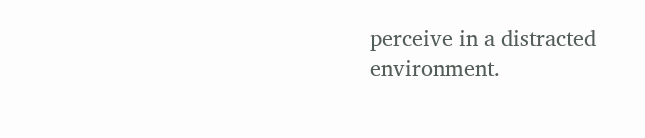perceive in a distracted environment.